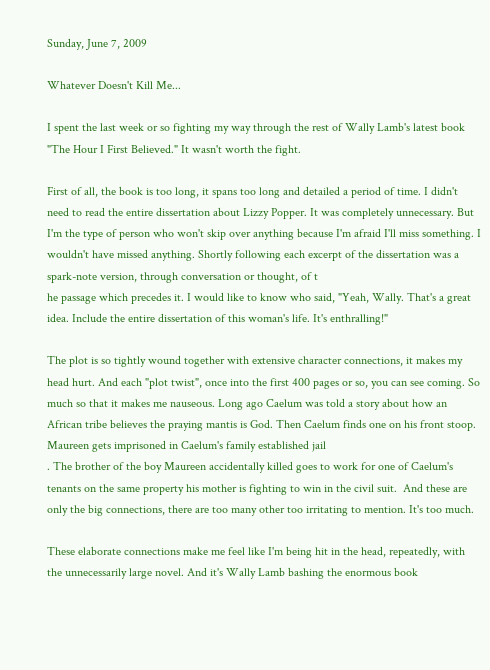Sunday, June 7, 2009

Whatever Doesn't Kill Me...

I spent the last week or so fighting my way through the rest of Wally Lamb's latest book "The Hour I First Believed." It wasn't worth the fight.

First of all, the book is too long, it spans too long and detailed a period of time. I didn't need to read the entire dissertation about Lizzy Popper. It was completely unnecessary. But I'm the type of person who won't skip over anything because I'm afraid I'll miss something. I wouldn't have missed anything. Shortly following each excerpt of the dissertation was a spark-note version, through conversation or thought, of t
he passage which precedes it. I would like to know who said, "Yeah, Wally. That's a great idea. Include the entire dissertation of this woman's life. It's enthralling!"

The plot is so tightly wound together with extensive character connections, it makes my head hurt. And each "plot twist", once into the first 400 pages or so, you can see coming. So much so that it makes me nauseous. Long ago Caelum was told a story about how an African tribe believes the praying mantis is God. Then Caelum finds one on his front stoop. Maureen gets imprisoned in Caelum's family established jail
. The brother of the boy Maureen accidentally killed goes to work for one of Caelum's tenants on the same property his mother is fighting to win in the civil suit.  And these are only the big connections, there are too many other too irritating to mention. It's too much.

These elaborate connections make me feel like I'm being hit in the head, repeatedly, with the unnecessarily large novel. And it's Wally Lamb bashing the enormous book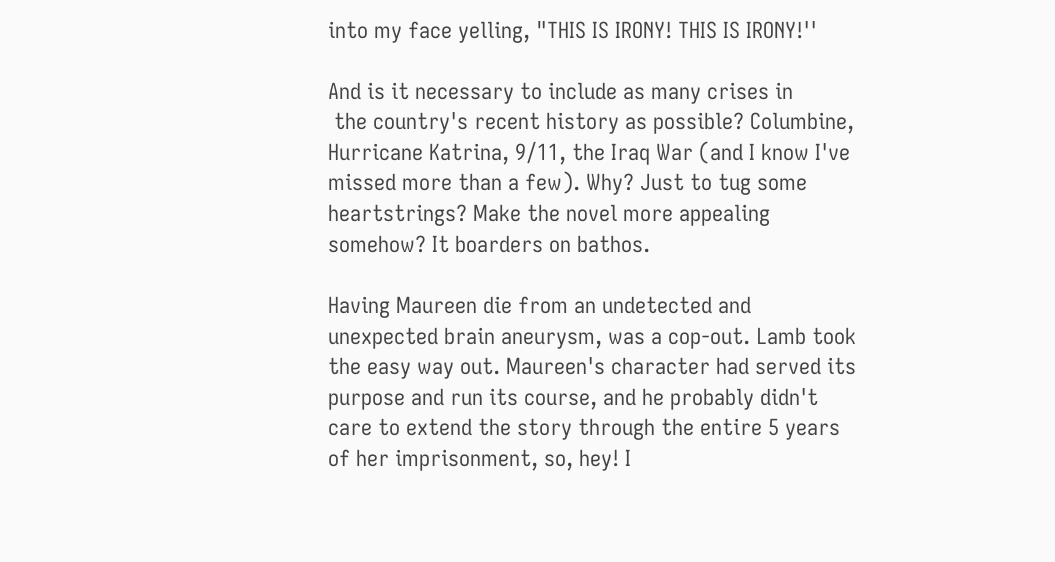into my face yelling, "THIS IS IRONY! THIS IS IRONY!''

And is it necessary to include as many crises in
 the country's recent history as possible? Columbine, Hurricane Katrina, 9/11, the Iraq War (and I know I've missed more than a few). Why? Just to tug some heartstrings? Make the novel more appealing somehow? It boarders on bathos.

Having Maureen die from an undetected and unexpected brain aneurysm, was a cop-out. Lamb took the easy way out. Maureen's character had served its purpose and run its course, and he probably didn't care to extend the story through the entire 5 years of her imprisonment, so, hey! I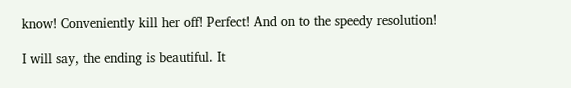know! Conveniently kill her off! Perfect! And on to the speedy resolution!

I will say, the ending is beautiful. It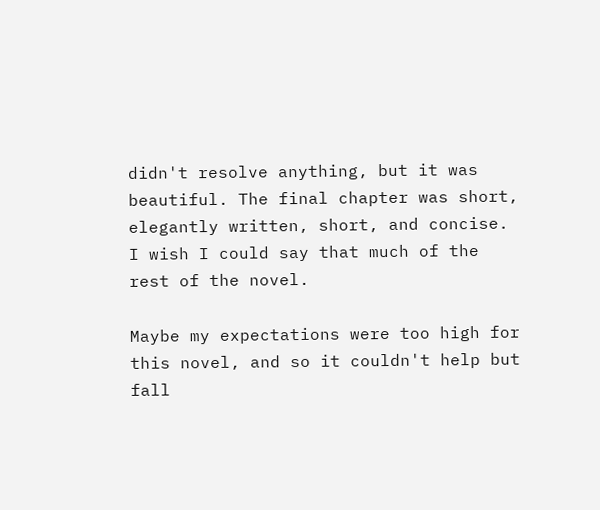didn't resolve anything, but it was beautiful. The final chapter was short, elegantly written, short, and concise. I wish I could say that much of the rest of the novel.

Maybe my expectations were too high for this novel, and so it couldn't help but fall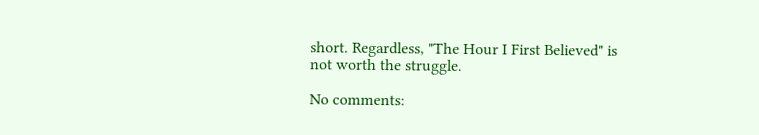short. Regardless, "The Hour I First Believed" is not worth the struggle.

No comments: